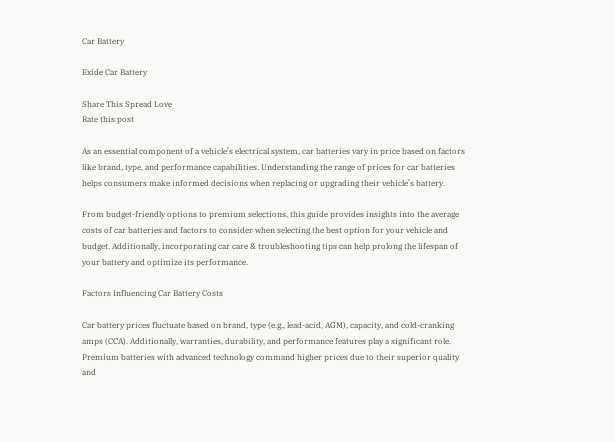Car Battery

Exide Car Battery

Share This Spread Love
Rate this post

As an essential component of a vehicle’s electrical system, car batteries vary in price based on factors like brand, type, and performance capabilities. Understanding the range of prices for car batteries helps consumers make informed decisions when replacing or upgrading their vehicle’s battery.

From budget-friendly options to premium selections, this guide provides insights into the average costs of car batteries and factors to consider when selecting the best option for your vehicle and budget. Additionally, incorporating car care & troubleshooting tips can help prolong the lifespan of your battery and optimize its performance.

Factors Influencing Car Battery Costs

Car battery prices fluctuate based on brand, type (e.g., lead-acid, AGM), capacity, and cold-cranking amps (CCA). Additionally, warranties, durability, and performance features play a significant role. Premium batteries with advanced technology command higher prices due to their superior quality and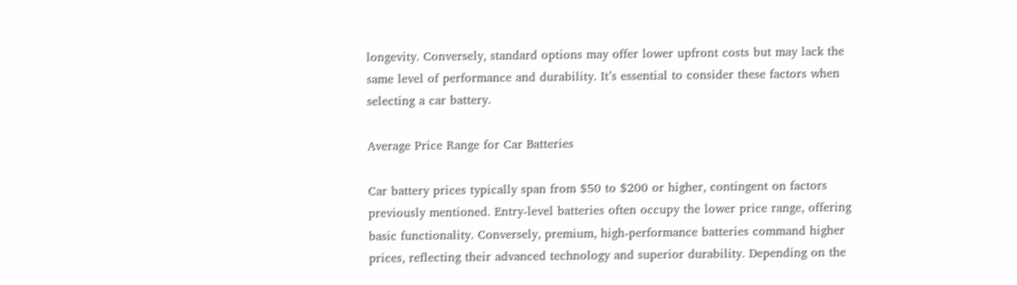longevity. Conversely, standard options may offer lower upfront costs but may lack the same level of performance and durability. It’s essential to consider these factors when selecting a car battery.

Average Price Range for Car Batteries

Car battery prices typically span from $50 to $200 or higher, contingent on factors previously mentioned. Entry-level batteries often occupy the lower price range, offering basic functionality. Conversely, premium, high-performance batteries command higher prices, reflecting their advanced technology and superior durability. Depending on the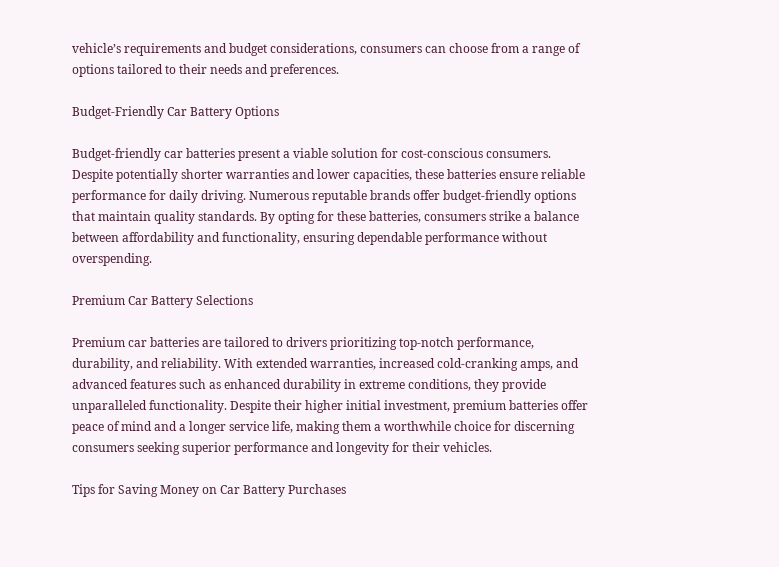vehicle’s requirements and budget considerations, consumers can choose from a range of options tailored to their needs and preferences.

Budget-Friendly Car Battery Options

Budget-friendly car batteries present a viable solution for cost-conscious consumers. Despite potentially shorter warranties and lower capacities, these batteries ensure reliable performance for daily driving. Numerous reputable brands offer budget-friendly options that maintain quality standards. By opting for these batteries, consumers strike a balance between affordability and functionality, ensuring dependable performance without overspending.

Premium Car Battery Selections

Premium car batteries are tailored to drivers prioritizing top-notch performance, durability, and reliability. With extended warranties, increased cold-cranking amps, and advanced features such as enhanced durability in extreme conditions, they provide unparalleled functionality. Despite their higher initial investment, premium batteries offer peace of mind and a longer service life, making them a worthwhile choice for discerning consumers seeking superior performance and longevity for their vehicles.

Tips for Saving Money on Car Battery Purchases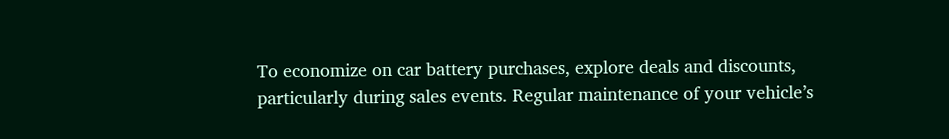To economize on car battery purchases, explore deals and discounts, particularly during sales events. Regular maintenance of your vehicle’s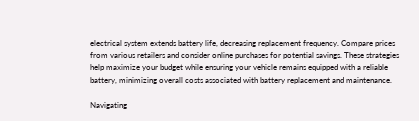electrical system extends battery life, decreasing replacement frequency. Compare prices from various retailers and consider online purchases for potential savings. These strategies help maximize your budget while ensuring your vehicle remains equipped with a reliable battery, minimizing overall costs associated with battery replacement and maintenance.

Navigating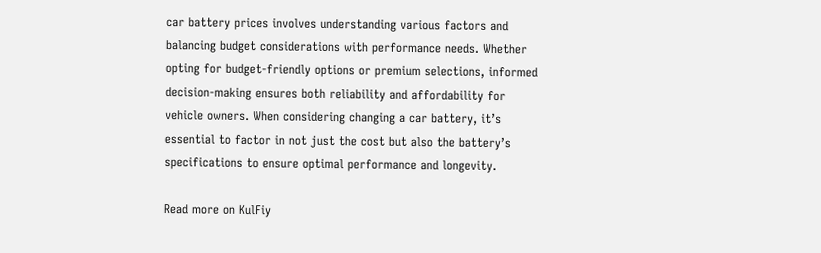car battery prices involves understanding various factors and balancing budget considerations with performance needs. Whether opting for budget-friendly options or premium selections, informed decision-making ensures both reliability and affordability for vehicle owners. When considering changing a car battery, it’s essential to factor in not just the cost but also the battery’s specifications to ensure optimal performance and longevity.

Read more on KulFiy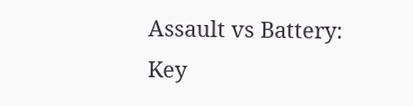Assault vs Battery: Key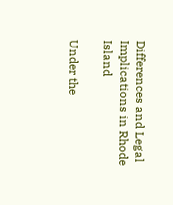Differences and Legal Implications in Rhode Island

Under the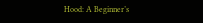Hood: A Beginner’s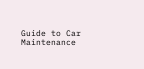Guide to Car Maintenance